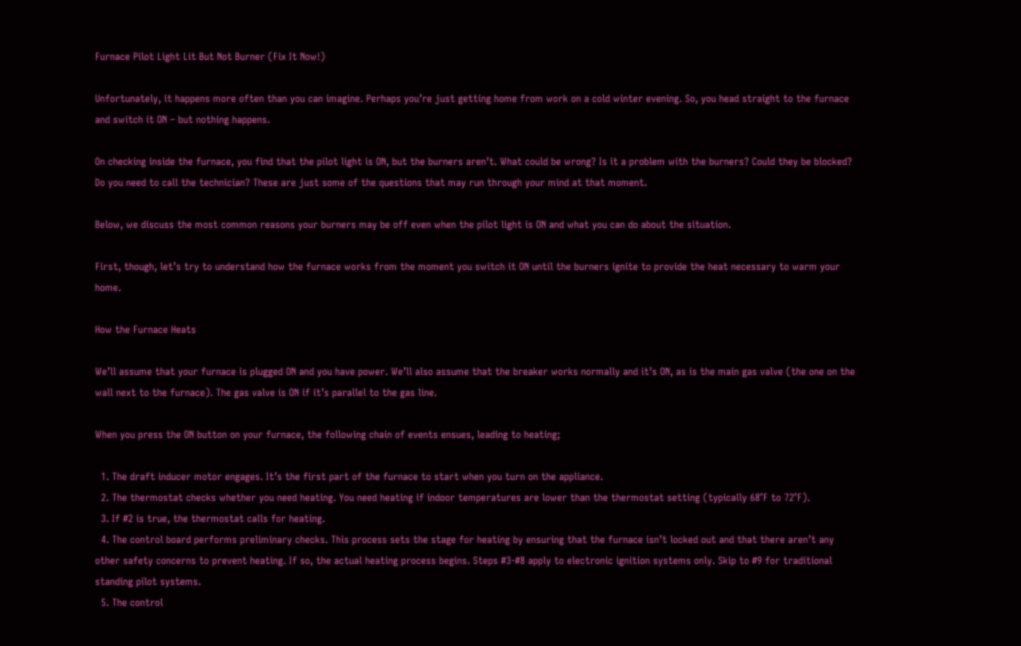Furnace Pilot Light Lit But Not Burner (Fix It Now!)

Unfortunately, it happens more often than you can imagine. Perhaps you’re just getting home from work on a cold winter evening. So, you head straight to the furnace and switch it ON – but nothing happens.

On checking inside the furnace, you find that the pilot light is ON, but the burners aren’t. What could be wrong? Is it a problem with the burners? Could they be blocked? Do you need to call the technician? These are just some of the questions that may run through your mind at that moment.

Below, we discuss the most common reasons your burners may be off even when the pilot light is ON and what you can do about the situation.

First, though, let’s try to understand how the furnace works from the moment you switch it ON until the burners ignite to provide the heat necessary to warm your home.

How the Furnace Heats

We’ll assume that your furnace is plugged ON and you have power. We’ll also assume that the breaker works normally and it’s ON, as is the main gas valve (the one on the wall next to the furnace). The gas valve is ON if it’s parallel to the gas line.

When you press the ON button on your furnace, the following chain of events ensues, leading to heating;

  1. The draft inducer motor engages. It’s the first part of the furnace to start when you turn on the appliance.
  2. The thermostat checks whether you need heating. You need heating if indoor temperatures are lower than the thermostat setting (typically 68°F to 72°F).
  3. If #2 is true, the thermostat calls for heating.
  4. The control board performs preliminary checks. This process sets the stage for heating by ensuring that the furnace isn’t locked out and that there aren’t any other safety concerns to prevent heating. If so, the actual heating process begins. Steps #3-#8 apply to electronic ignition systems only. Skip to #9 for traditional standing pilot systems.
  5. The control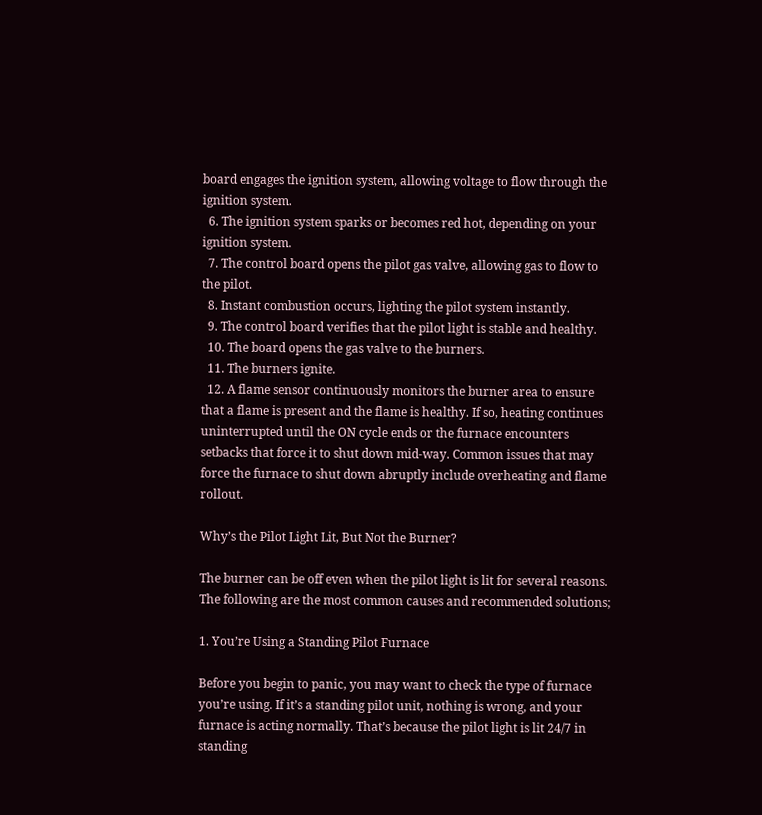board engages the ignition system, allowing voltage to flow through the ignition system.
  6. The ignition system sparks or becomes red hot, depending on your ignition system.
  7. The control board opens the pilot gas valve, allowing gas to flow to the pilot.
  8. Instant combustion occurs, lighting the pilot system instantly.
  9. The control board verifies that the pilot light is stable and healthy.
  10. The board opens the gas valve to the burners.
  11. The burners ignite.
  12. A flame sensor continuously monitors the burner area to ensure that a flame is present and the flame is healthy. If so, heating continues uninterrupted until the ON cycle ends or the furnace encounters setbacks that force it to shut down mid-way. Common issues that may force the furnace to shut down abruptly include overheating and flame rollout.

Why’s the Pilot Light Lit, But Not the Burner?

The burner can be off even when the pilot light is lit for several reasons. The following are the most common causes and recommended solutions;

1. You’re Using a Standing Pilot Furnace

Before you begin to panic, you may want to check the type of furnace you’re using. If it’s a standing pilot unit, nothing is wrong, and your furnace is acting normally. That’s because the pilot light is lit 24/7 in standing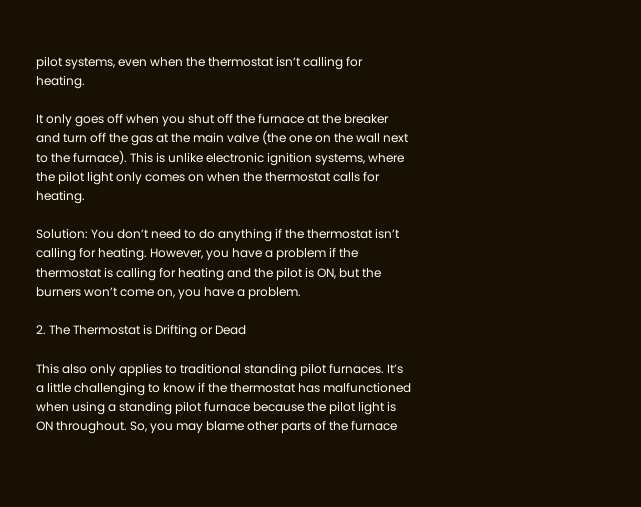pilot systems, even when the thermostat isn’t calling for heating.

It only goes off when you shut off the furnace at the breaker and turn off the gas at the main valve (the one on the wall next to the furnace). This is unlike electronic ignition systems, where the pilot light only comes on when the thermostat calls for heating.

Solution: You don’t need to do anything if the thermostat isn’t calling for heating. However, you have a problem if the thermostat is calling for heating and the pilot is ON, but the burners won’t come on, you have a problem.

2. The Thermostat is Drifting or Dead

This also only applies to traditional standing pilot furnaces. It’s a little challenging to know if the thermostat has malfunctioned when using a standing pilot furnace because the pilot light is ON throughout. So, you may blame other parts of the furnace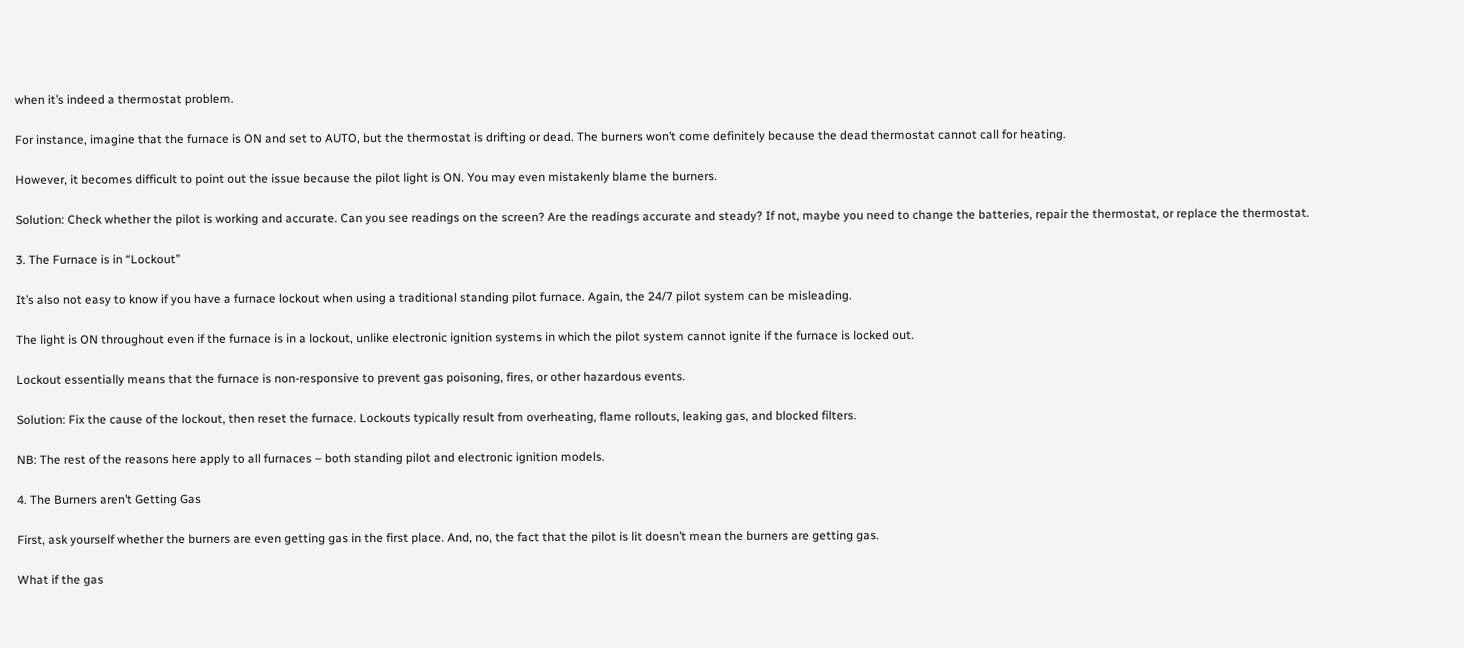when it’s indeed a thermostat problem.

For instance, imagine that the furnace is ON and set to AUTO, but the thermostat is drifting or dead. The burners won’t come definitely because the dead thermostat cannot call for heating.

However, it becomes difficult to point out the issue because the pilot light is ON. You may even mistakenly blame the burners.

Solution: Check whether the pilot is working and accurate. Can you see readings on the screen? Are the readings accurate and steady? If not, maybe you need to change the batteries, repair the thermostat, or replace the thermostat.

3. The Furnace is in “Lockout”

It’s also not easy to know if you have a furnace lockout when using a traditional standing pilot furnace. Again, the 24/7 pilot system can be misleading.

The light is ON throughout even if the furnace is in a lockout, unlike electronic ignition systems in which the pilot system cannot ignite if the furnace is locked out.

Lockout essentially means that the furnace is non-responsive to prevent gas poisoning, fires, or other hazardous events.

Solution: Fix the cause of the lockout, then reset the furnace. Lockouts typically result from overheating, flame rollouts, leaking gas, and blocked filters.

NB: The rest of the reasons here apply to all furnaces – both standing pilot and electronic ignition models.

4. The Burners aren’t Getting Gas

First, ask yourself whether the burners are even getting gas in the first place. And, no, the fact that the pilot is lit doesn’t mean the burners are getting gas.

What if the gas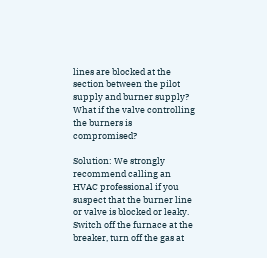lines are blocked at the section between the pilot supply and burner supply? What if the valve controlling the burners is compromised?

Solution: We strongly recommend calling an HVAC professional if you suspect that the burner line or valve is blocked or leaky. Switch off the furnace at the breaker, turn off the gas at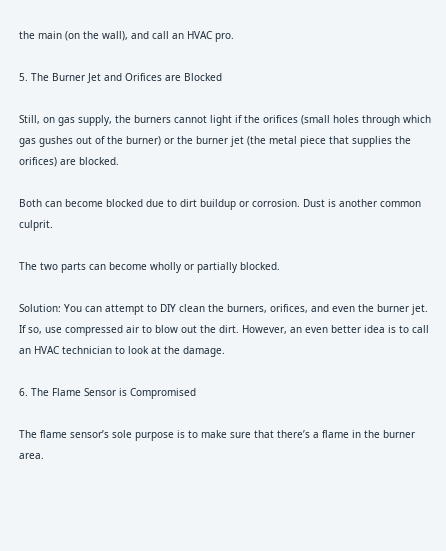the main (on the wall), and call an HVAC pro.

5. The Burner Jet and Orifices are Blocked

Still, on gas supply, the burners cannot light if the orifices (small holes through which gas gushes out of the burner) or the burner jet (the metal piece that supplies the orifices) are blocked.

Both can become blocked due to dirt buildup or corrosion. Dust is another common culprit.

The two parts can become wholly or partially blocked.

Solution: You can attempt to DIY clean the burners, orifices, and even the burner jet. If so, use compressed air to blow out the dirt. However, an even better idea is to call an HVAC technician to look at the damage.

6. The Flame Sensor is Compromised

The flame sensor’s sole purpose is to make sure that there’s a flame in the burner area.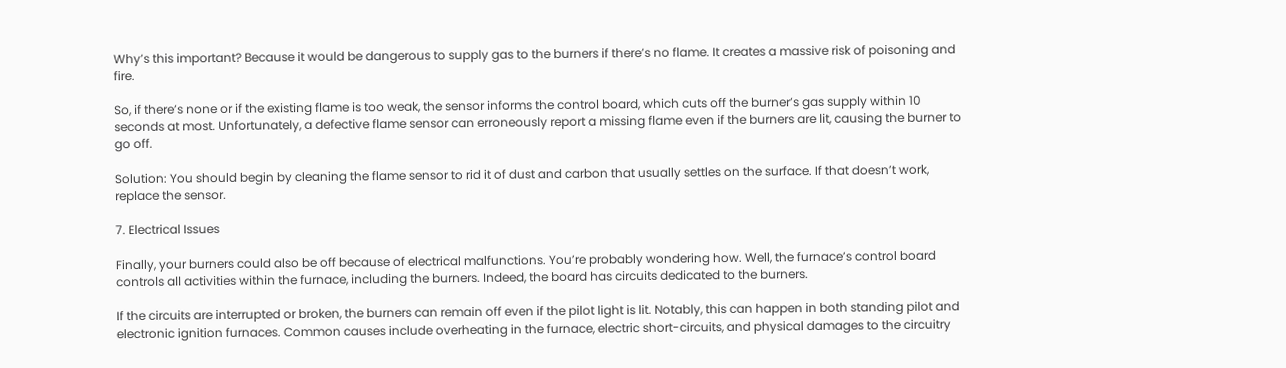Why’s this important? Because it would be dangerous to supply gas to the burners if there’s no flame. It creates a massive risk of poisoning and fire.

So, if there’s none or if the existing flame is too weak, the sensor informs the control board, which cuts off the burner’s gas supply within 10 seconds at most. Unfortunately, a defective flame sensor can erroneously report a missing flame even if the burners are lit, causing the burner to go off.

Solution: You should begin by cleaning the flame sensor to rid it of dust and carbon that usually settles on the surface. If that doesn’t work, replace the sensor.

7. Electrical Issues

Finally, your burners could also be off because of electrical malfunctions. You’re probably wondering how. Well, the furnace’s control board controls all activities within the furnace, including the burners. Indeed, the board has circuits dedicated to the burners.

If the circuits are interrupted or broken, the burners can remain off even if the pilot light is lit. Notably, this can happen in both standing pilot and electronic ignition furnaces. Common causes include overheating in the furnace, electric short-circuits, and physical damages to the circuitry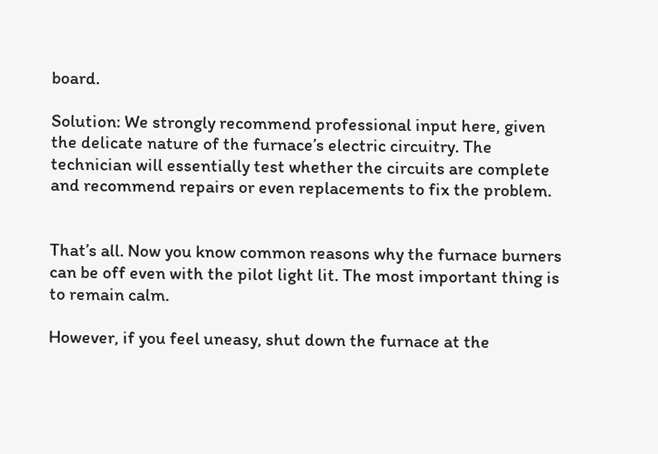board.

Solution: We strongly recommend professional input here, given the delicate nature of the furnace’s electric circuitry. The technician will essentially test whether the circuits are complete and recommend repairs or even replacements to fix the problem.


That’s all. Now you know common reasons why the furnace burners can be off even with the pilot light lit. The most important thing is to remain calm.

However, if you feel uneasy, shut down the furnace at the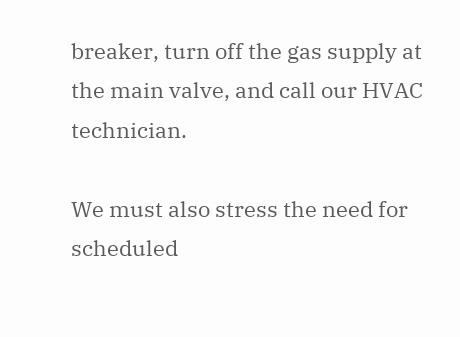breaker, turn off the gas supply at the main valve, and call our HVAC technician.

We must also stress the need for scheduled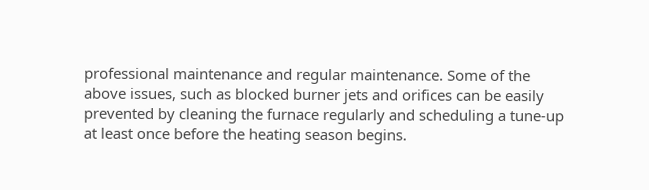professional maintenance and regular maintenance. Some of the above issues, such as blocked burner jets and orifices can be easily prevented by cleaning the furnace regularly and scheduling a tune-up at least once before the heating season begins.